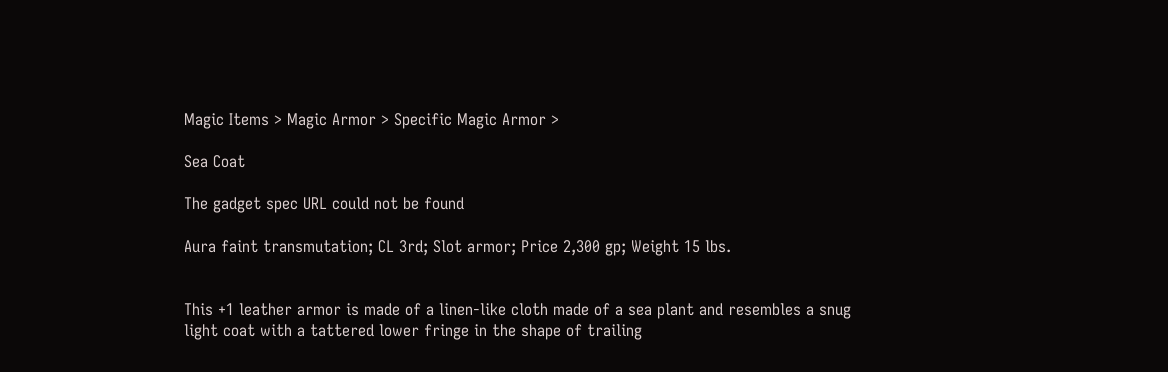Magic Items > Magic Armor > Specific Magic Armor >

Sea Coat

The gadget spec URL could not be found

Aura faint transmutation; CL 3rd; Slot armor; Price 2,300 gp; Weight 15 lbs.


This +1 leather armor is made of a linen-like cloth made of a sea plant and resembles a snug light coat with a tattered lower fringe in the shape of trailing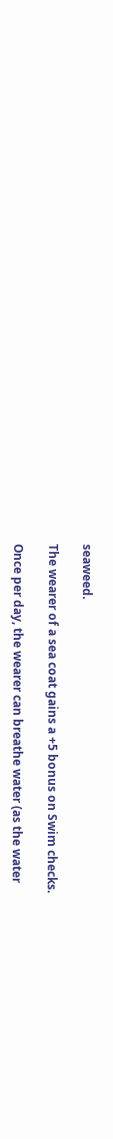seaweed.

The wearer of a sea coat gains a +5 bonus on Swim checks.

Once per day, the wearer can breathe water (as the water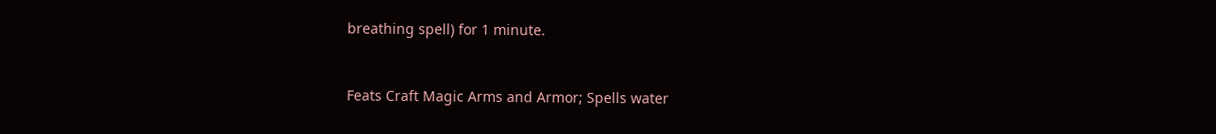breathing spell) for 1 minute.


Feats Craft Magic Arms and Armor; Spells water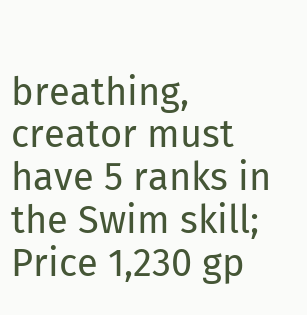breathing, creator must have 5 ranks in the Swim skill; Price 1,230 gp